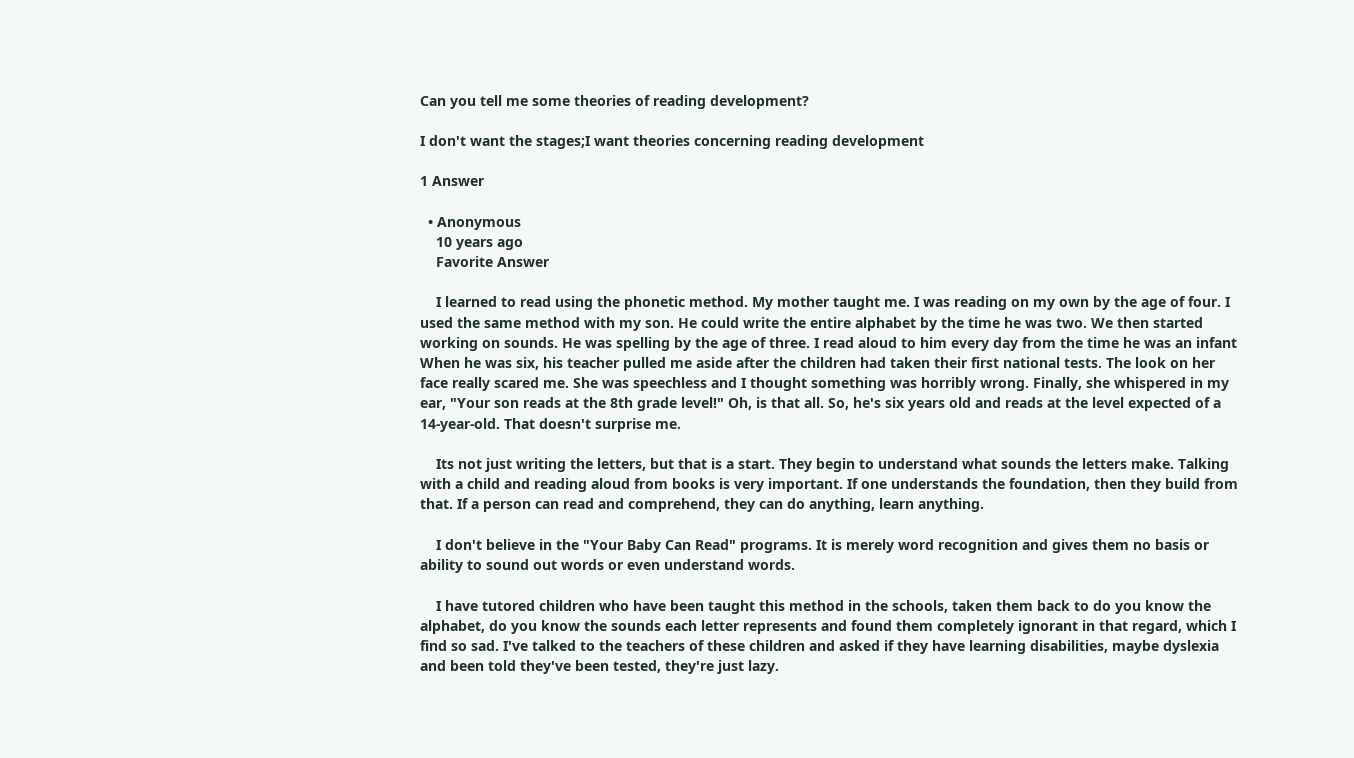Can you tell me some theories of reading development?

I don't want the stages;I want theories concerning reading development

1 Answer

  • Anonymous
    10 years ago
    Favorite Answer

    I learned to read using the phonetic method. My mother taught me. I was reading on my own by the age of four. I used the same method with my son. He could write the entire alphabet by the time he was two. We then started working on sounds. He was spelling by the age of three. I read aloud to him every day from the time he was an infant When he was six, his teacher pulled me aside after the children had taken their first national tests. The look on her face really scared me. She was speechless and I thought something was horribly wrong. Finally, she whispered in my ear, "Your son reads at the 8th grade level!" Oh, is that all. So, he's six years old and reads at the level expected of a 14-year-old. That doesn't surprise me.

    Its not just writing the letters, but that is a start. They begin to understand what sounds the letters make. Talking with a child and reading aloud from books is very important. If one understands the foundation, then they build from that. If a person can read and comprehend, they can do anything, learn anything.

    I don't believe in the "Your Baby Can Read" programs. It is merely word recognition and gives them no basis or ability to sound out words or even understand words.

    I have tutored children who have been taught this method in the schools, taken them back to do you know the alphabet, do you know the sounds each letter represents and found them completely ignorant in that regard, which I find so sad. I've talked to the teachers of these children and asked if they have learning disabilities, maybe dyslexia and been told they've been tested, they're just lazy.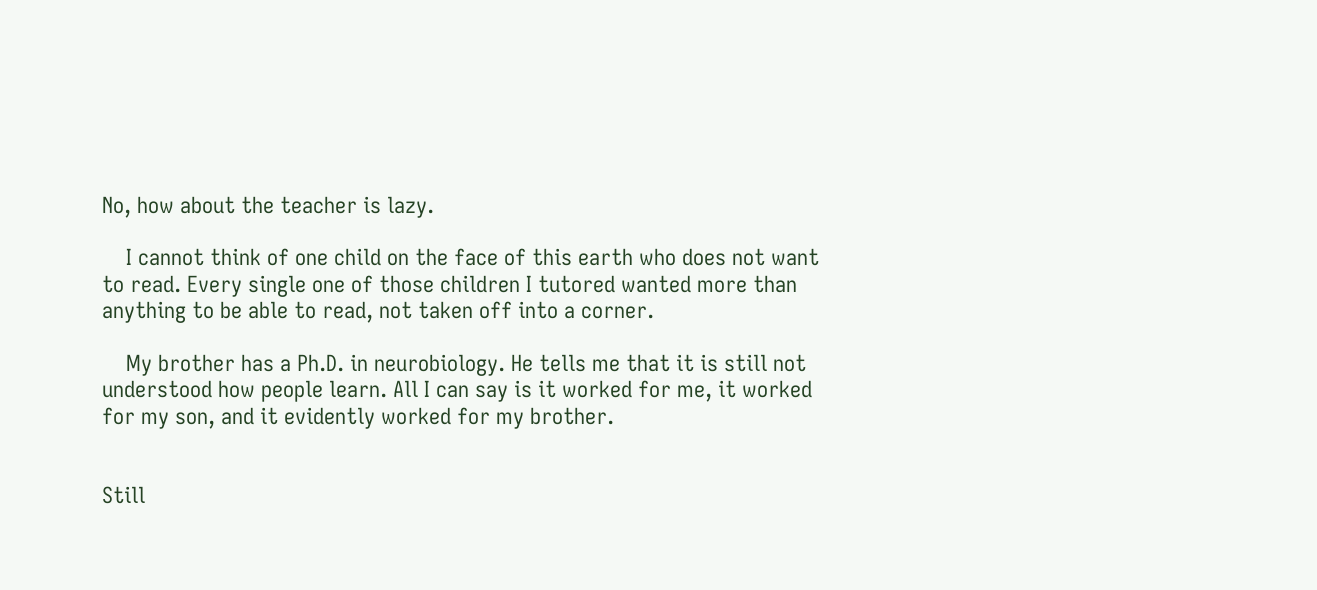No, how about the teacher is lazy.

    I cannot think of one child on the face of this earth who does not want to read. Every single one of those children I tutored wanted more than anything to be able to read, not taken off into a corner.

    My brother has a Ph.D. in neurobiology. He tells me that it is still not understood how people learn. All I can say is it worked for me, it worked for my son, and it evidently worked for my brother.


Still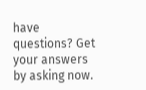have questions? Get your answers by asking now.